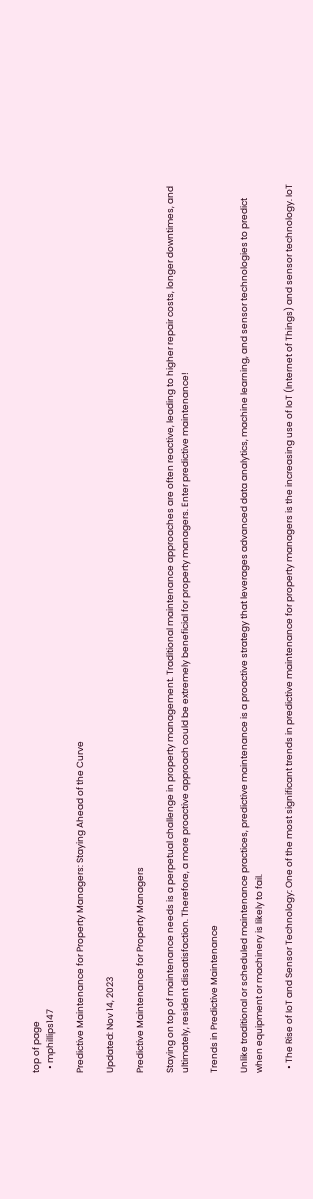top of page
  • mphillips147

Predictive Maintenance for Property Managers: Staying Ahead of the Curve

Updated: Nov 14, 2023

Predictive Maintenance for Property Managers

Staying on top of maintenance needs is a perpetual challenge in property management. Traditional maintenance approaches are often reactive, leading to higher repair costs, longer downtimes, and ultimately, resident dissatisfaction. Therefore, a more proactive approach could be extremely beneficial for property managers. Enter predictive maintenance!

Trends in Predictive Maintenance

Unlike traditional or scheduled maintenance practices, predictive maintenance is a proactive strategy that leverages advanced data analytics, machine learning, and sensor technologies to predict when equipment or machinery is likely to fail.

  • The Rise of IoT and Sensor Technology: One of the most significant trends in predictive maintenance for property managers is the increasing use of IoT (Internet of Things) and sensor technology. IoT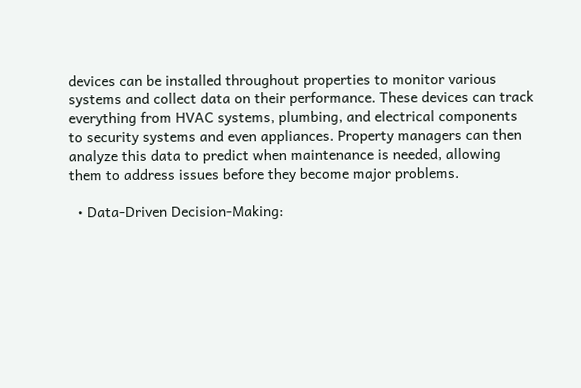devices can be installed throughout properties to monitor various systems and collect data on their performance. These devices can track everything from HVAC systems, plumbing, and electrical components to security systems and even appliances. Property managers can then analyze this data to predict when maintenance is needed, allowing them to address issues before they become major problems.

  • Data-Driven Decision-Making: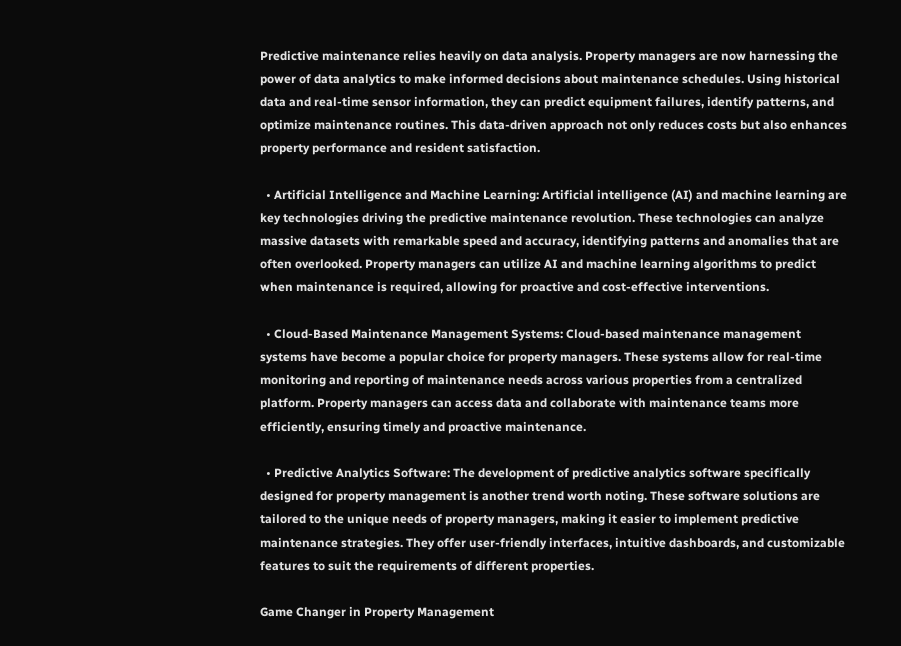Predictive maintenance relies heavily on data analysis. Property managers are now harnessing the power of data analytics to make informed decisions about maintenance schedules. Using historical data and real-time sensor information, they can predict equipment failures, identify patterns, and optimize maintenance routines. This data-driven approach not only reduces costs but also enhances property performance and resident satisfaction.

  • Artificial Intelligence and Machine Learning: Artificial intelligence (AI) and machine learning are key technologies driving the predictive maintenance revolution. These technologies can analyze massive datasets with remarkable speed and accuracy, identifying patterns and anomalies that are often overlooked. Property managers can utilize AI and machine learning algorithms to predict when maintenance is required, allowing for proactive and cost-effective interventions.

  • Cloud-Based Maintenance Management Systems: Cloud-based maintenance management systems have become a popular choice for property managers. These systems allow for real-time monitoring and reporting of maintenance needs across various properties from a centralized platform. Property managers can access data and collaborate with maintenance teams more efficiently, ensuring timely and proactive maintenance.

  • Predictive Analytics Software: The development of predictive analytics software specifically designed for property management is another trend worth noting. These software solutions are tailored to the unique needs of property managers, making it easier to implement predictive maintenance strategies. They offer user-friendly interfaces, intuitive dashboards, and customizable features to suit the requirements of different properties.

Game Changer in Property Management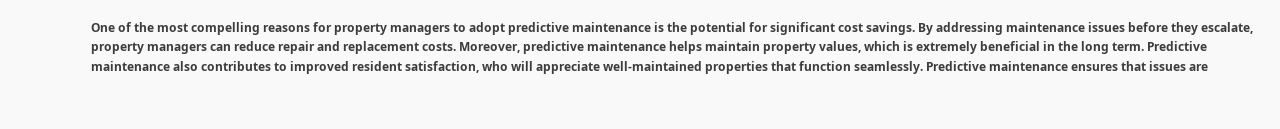One of the most compelling reasons for property managers to adopt predictive maintenance is the potential for significant cost savings. By addressing maintenance issues before they escalate, property managers can reduce repair and replacement costs. Moreover, predictive maintenance helps maintain property values, which is extremely beneficial in the long term. Predictive maintenance also contributes to improved resident satisfaction, who will appreciate well-maintained properties that function seamlessly. Predictive maintenance ensures that issues are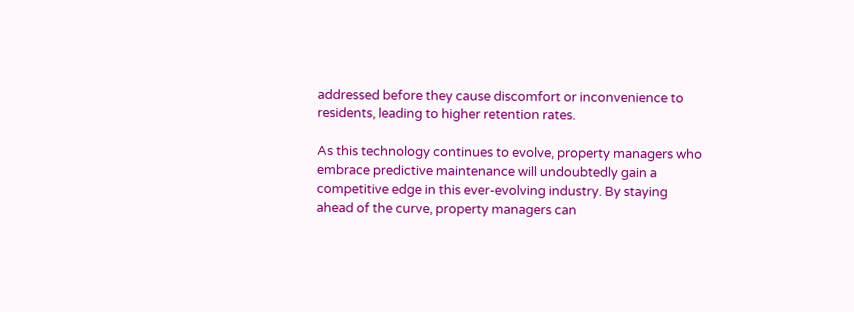addressed before they cause discomfort or inconvenience to residents, leading to higher retention rates.

As this technology continues to evolve, property managers who embrace predictive maintenance will undoubtedly gain a competitive edge in this ever-evolving industry. By staying ahead of the curve, property managers can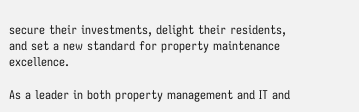secure their investments, delight their residents, and set a new standard for property maintenance excellence.

As a leader in both property management and IT and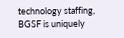technology staffing, BGSF is uniquely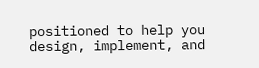positioned to help you design, implement, and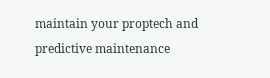maintain your proptech and predictive maintenance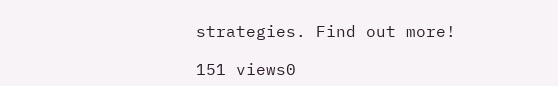strategies. Find out more!

151 views0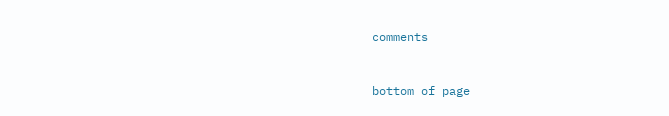comments


bottom of page